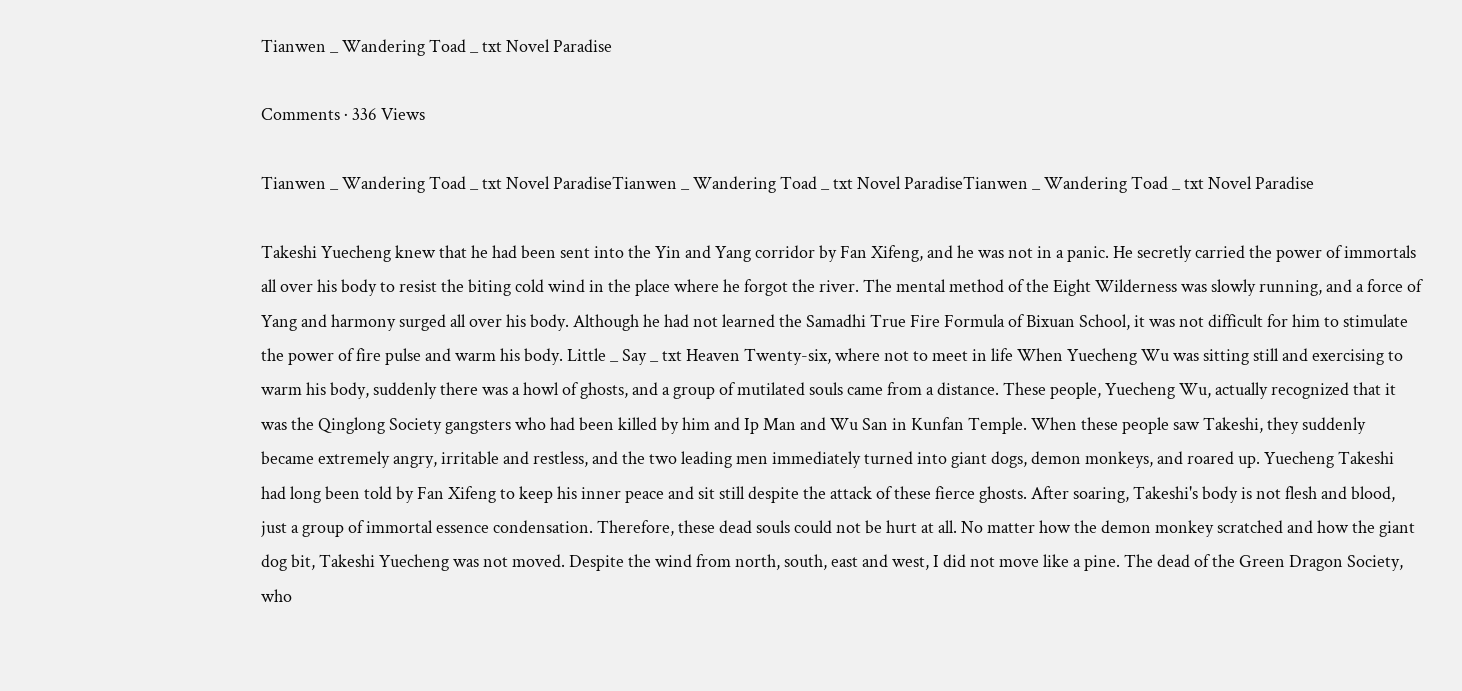Tianwen _ Wandering Toad _ txt Novel Paradise

Comments · 336 Views

Tianwen _ Wandering Toad _ txt Novel ParadiseTianwen _ Wandering Toad _ txt Novel ParadiseTianwen _ Wandering Toad _ txt Novel Paradise

Takeshi Yuecheng knew that he had been sent into the Yin and Yang corridor by Fan Xifeng, and he was not in a panic. He secretly carried the power of immortals all over his body to resist the biting cold wind in the place where he forgot the river. The mental method of the Eight Wilderness was slowly running, and a force of Yang and harmony surged all over his body. Although he had not learned the Samadhi True Fire Formula of Bixuan School, it was not difficult for him to stimulate the power of fire pulse and warm his body. Little _ Say _ txt Heaven Twenty-six, where not to meet in life When Yuecheng Wu was sitting still and exercising to warm his body, suddenly there was a howl of ghosts, and a group of mutilated souls came from a distance. These people, Yuecheng Wu, actually recognized that it was the Qinglong Society gangsters who had been killed by him and Ip Man and Wu San in Kunfan Temple. When these people saw Takeshi, they suddenly became extremely angry, irritable and restless, and the two leading men immediately turned into giant dogs, demon monkeys, and roared up. Yuecheng Takeshi had long been told by Fan Xifeng to keep his inner peace and sit still despite the attack of these fierce ghosts. After soaring, Takeshi's body is not flesh and blood, just a group of immortal essence condensation. Therefore, these dead souls could not be hurt at all. No matter how the demon monkey scratched and how the giant dog bit, Takeshi Yuecheng was not moved. Despite the wind from north, south, east and west, I did not move like a pine. The dead of the Green Dragon Society, who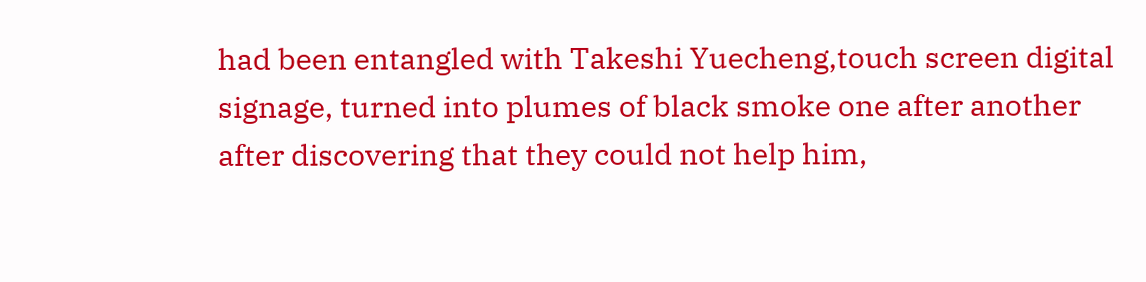had been entangled with Takeshi Yuecheng,touch screen digital signage, turned into plumes of black smoke one after another after discovering that they could not help him,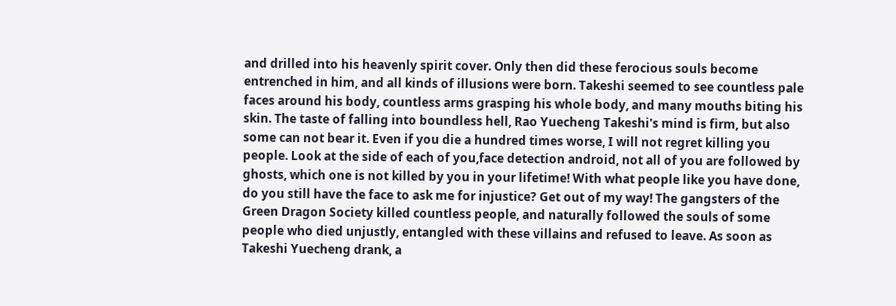and drilled into his heavenly spirit cover. Only then did these ferocious souls become entrenched in him, and all kinds of illusions were born. Takeshi seemed to see countless pale faces around his body, countless arms grasping his whole body, and many mouths biting his skin. The taste of falling into boundless hell, Rao Yuecheng Takeshi's mind is firm, but also some can not bear it. Even if you die a hundred times worse, I will not regret killing you people. Look at the side of each of you,face detection android, not all of you are followed by ghosts, which one is not killed by you in your lifetime! With what people like you have done, do you still have the face to ask me for injustice? Get out of my way! The gangsters of the Green Dragon Society killed countless people, and naturally followed the souls of some people who died unjustly, entangled with these villains and refused to leave. As soon as Takeshi Yuecheng drank, a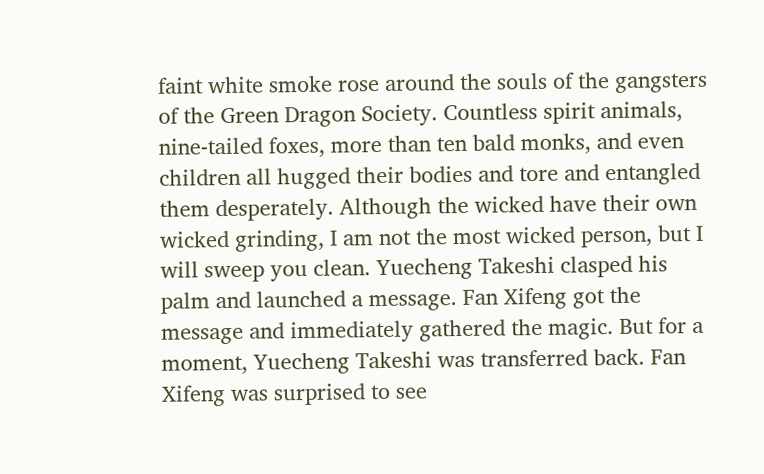faint white smoke rose around the souls of the gangsters of the Green Dragon Society. Countless spirit animals, nine-tailed foxes, more than ten bald monks, and even children all hugged their bodies and tore and entangled them desperately. Although the wicked have their own wicked grinding, I am not the most wicked person, but I will sweep you clean. Yuecheng Takeshi clasped his palm and launched a message. Fan Xifeng got the message and immediately gathered the magic. But for a moment, Yuecheng Takeshi was transferred back. Fan Xifeng was surprised to see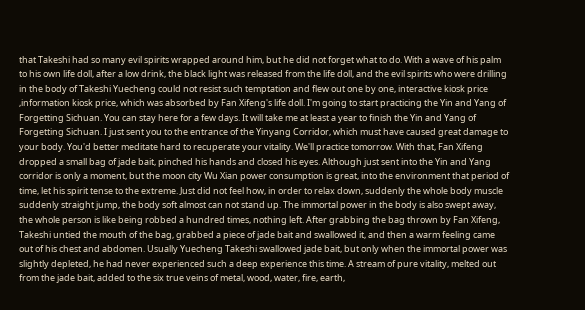that Takeshi had so many evil spirits wrapped around him, but he did not forget what to do. With a wave of his palm to his own life doll, after a low drink, the black light was released from the life doll, and the evil spirits who were drilling in the body of Takeshi Yuecheng could not resist such temptation and flew out one by one, interactive kiosk price ,information kiosk price, which was absorbed by Fan Xifeng's life doll. I'm going to start practicing the Yin and Yang of Forgetting Sichuan. You can stay here for a few days. It will take me at least a year to finish the Yin and Yang of Forgetting Sichuan. I just sent you to the entrance of the Yinyang Corridor, which must have caused great damage to your body. You'd better meditate hard to recuperate your vitality. We'll practice tomorrow. With that, Fan Xifeng dropped a small bag of jade bait, pinched his hands and closed his eyes. Although just sent into the Yin and Yang corridor is only a moment, but the moon city Wu Xian power consumption is great, into the environment that period of time, let his spirit tense to the extreme. Just did not feel how, in order to relax down, suddenly the whole body muscle suddenly straight jump, the body soft almost can not stand up. The immortal power in the body is also swept away, the whole person is like being robbed a hundred times, nothing left. After grabbing the bag thrown by Fan Xifeng, Takeshi untied the mouth of the bag, grabbed a piece of jade bait and swallowed it, and then a warm feeling came out of his chest and abdomen. Usually Yuecheng Takeshi swallowed jade bait, but only when the immortal power was slightly depleted, he had never experienced such a deep experience this time. A stream of pure vitality, melted out from the jade bait, added to the six true veins of metal, wood, water, fire, earth,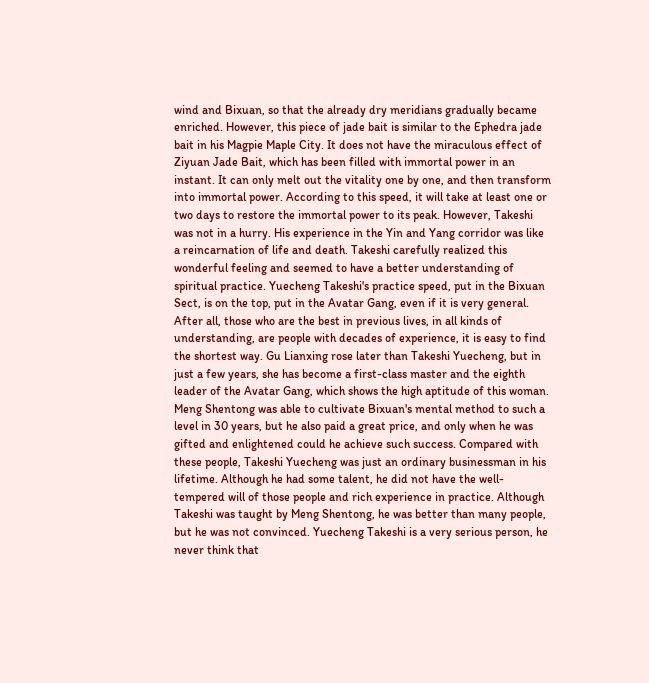wind and Bixuan, so that the already dry meridians gradually became enriched. However, this piece of jade bait is similar to the Ephedra jade bait in his Magpie Maple City. It does not have the miraculous effect of Ziyuan Jade Bait, which has been filled with immortal power in an instant. It can only melt out the vitality one by one, and then transform into immortal power. According to this speed, it will take at least one or two days to restore the immortal power to its peak. However, Takeshi was not in a hurry. His experience in the Yin and Yang corridor was like a reincarnation of life and death. Takeshi carefully realized this wonderful feeling and seemed to have a better understanding of spiritual practice. Yuecheng Takeshi's practice speed, put in the Bixuan Sect, is on the top, put in the Avatar Gang, even if it is very general. After all, those who are the best in previous lives, in all kinds of understanding, are people with decades of experience, it is easy to find the shortest way. Gu Lianxing rose later than Takeshi Yuecheng, but in just a few years, she has become a first-class master and the eighth leader of the Avatar Gang, which shows the high aptitude of this woman. Meng Shentong was able to cultivate Bixuan's mental method to such a level in 30 years, but he also paid a great price, and only when he was gifted and enlightened could he achieve such success. Compared with these people, Takeshi Yuecheng was just an ordinary businessman in his lifetime. Although he had some talent, he did not have the well-tempered will of those people and rich experience in practice. Although Takeshi was taught by Meng Shentong, he was better than many people, but he was not convinced. Yuecheng Takeshi is a very serious person, he never think that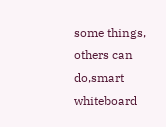some things, others can do,smart whiteboard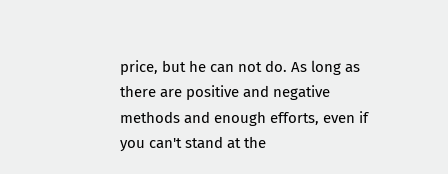price, but he can not do. As long as there are positive and negative methods and enough efforts, even if you can't stand at the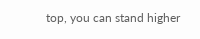top, you can stand higher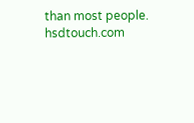than most people. hsdtouch.com